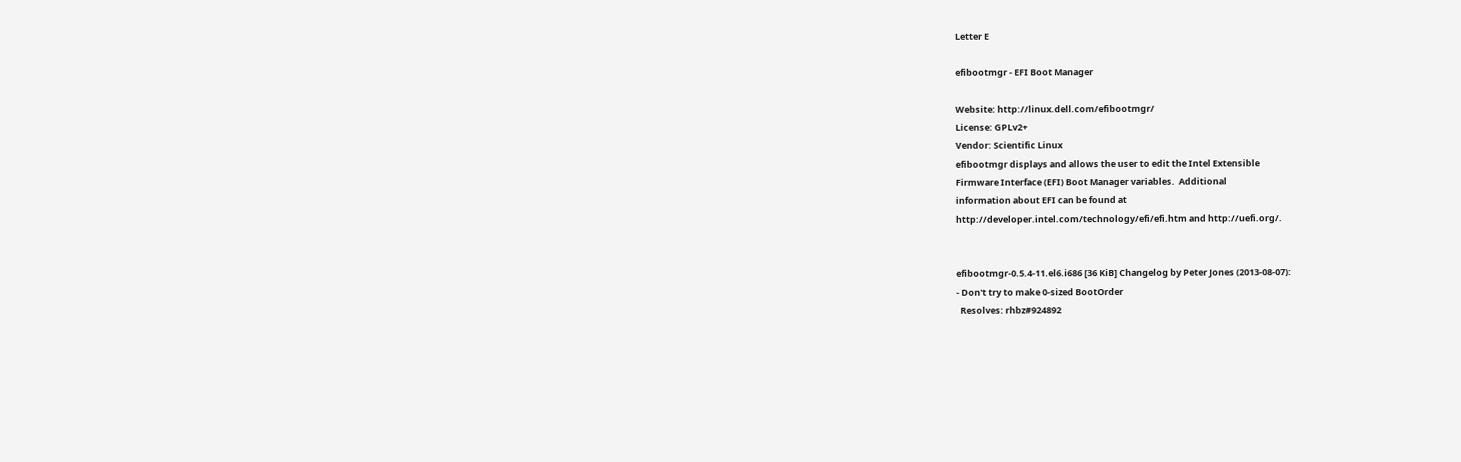Letter E

efibootmgr - EFI Boot Manager

Website: http://linux.dell.com/efibootmgr/
License: GPLv2+
Vendor: Scientific Linux
efibootmgr displays and allows the user to edit the Intel Extensible
Firmware Interface (EFI) Boot Manager variables.  Additional
information about EFI can be found at
http://developer.intel.com/technology/efi/efi.htm and http://uefi.org/.


efibootmgr-0.5.4-11.el6.i686 [36 KiB] Changelog by Peter Jones (2013-08-07):
- Don't try to make 0-sized BootOrder
  Resolves: rhbz#924892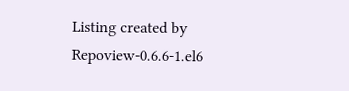Listing created by Repoview-0.6.6-1.el6